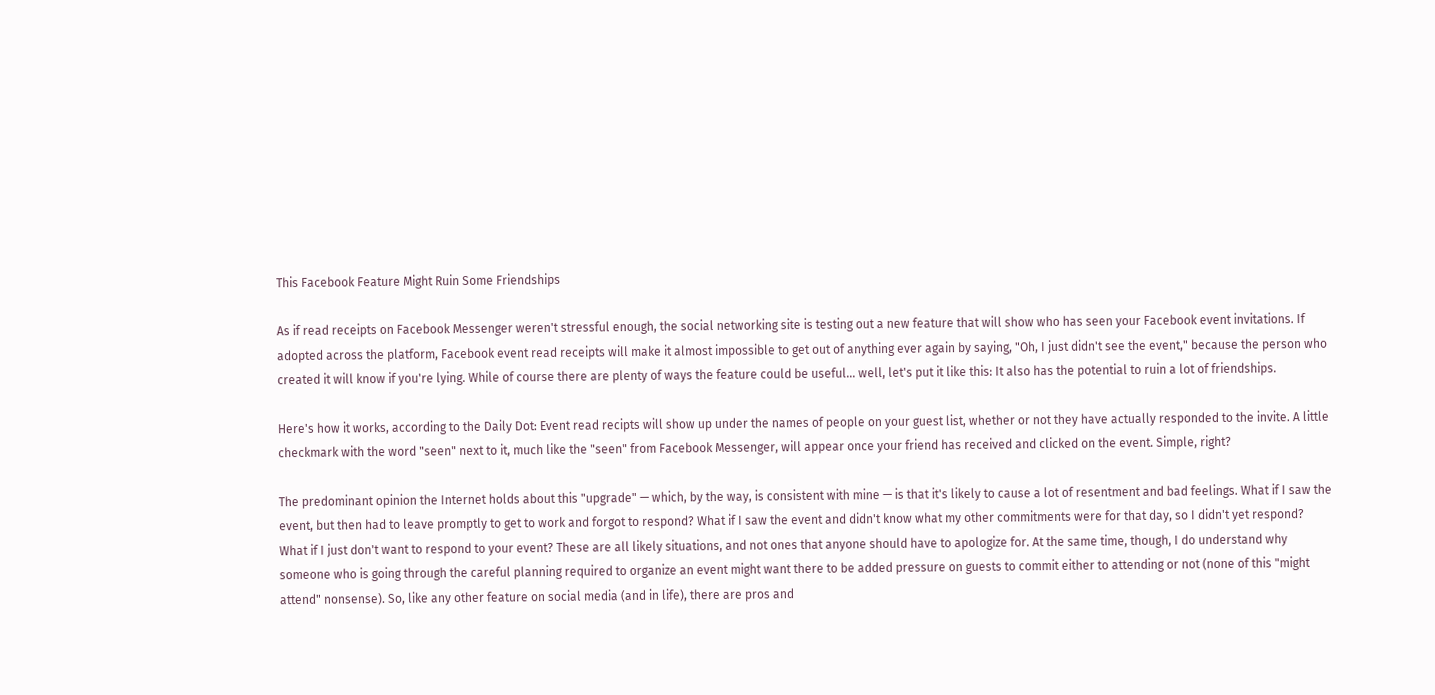This Facebook Feature Might Ruin Some Friendships

As if read receipts on Facebook Messenger weren't stressful enough, the social networking site is testing out a new feature that will show who has seen your Facebook event invitations. If adopted across the platform, Facebook event read receipts will make it almost impossible to get out of anything ever again by saying, "Oh, I just didn't see the event," because the person who created it will know if you're lying. While of course there are plenty of ways the feature could be useful... well, let's put it like this: It also has the potential to ruin a lot of friendships.

Here's how it works, according to the Daily Dot: Event read recipts will show up under the names of people on your guest list, whether or not they have actually responded to the invite. A little checkmark with the word "seen" next to it, much like the "seen" from Facebook Messenger, will appear once your friend has received and clicked on the event. Simple, right?

The predominant opinion the Internet holds about this "upgrade" — which, by the way, is consistent with mine — is that it's likely to cause a lot of resentment and bad feelings. What if I saw the event, but then had to leave promptly to get to work and forgot to respond? What if I saw the event and didn't know what my other commitments were for that day, so I didn't yet respond? What if I just don't want to respond to your event? These are all likely situations, and not ones that anyone should have to apologize for. At the same time, though, I do understand why someone who is going through the careful planning required to organize an event might want there to be added pressure on guests to commit either to attending or not (none of this "might attend" nonsense). So, like any other feature on social media (and in life), there are pros and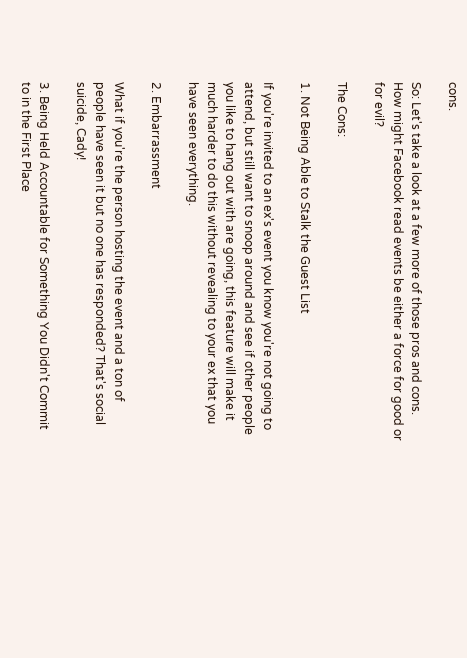cons.

So: Let's take a look at a few more of those pros and cons. How might Facebook read events be either a force for good or for evil?

The Cons:

1. Not Being Able to Stalk the Guest List

If you're invited to an ex's event you know you're not going to attend, but still want to snoop around and see if other people you like to hang out with are going, this feature will make it much harder to do this without revealing to your ex that you have seen everything.

2. Embarrassment

What if you're the person hosting the event and a ton of people have seen it but no one has responded? That's social suicide, Cady!

3. Being Held Accountable for Something You Didn't Commit to in the First Place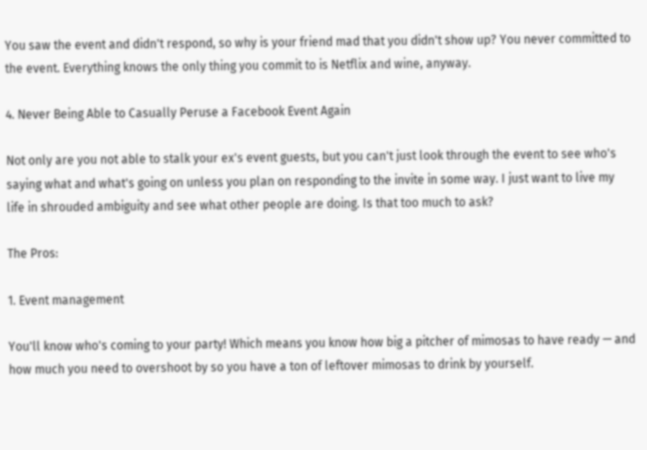You saw the event and didn't respond, so why is your friend mad that you didn't show up? You never committed to the event. Everything knows the only thing you commit to is Netflix and wine, anyway.

4. Never Being Able to Casually Peruse a Facebook Event Again

Not only are you not able to stalk your ex's event guests, but you can't just look through the event to see who's saying what and what's going on unless you plan on responding to the invite in some way. I just want to live my life in shrouded ambiguity and see what other people are doing. Is that too much to ask?

The Pros:

1. Event management

You'll know who's coming to your party! Which means you know how big a pitcher of mimosas to have ready — and how much you need to overshoot by so you have a ton of leftover mimosas to drink by yourself.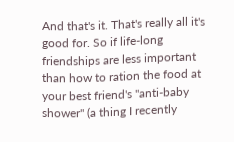And that's it. That's really all it's good for. So if life-long friendships are less important than how to ration the food at your best friend's "anti-baby shower" (a thing I recently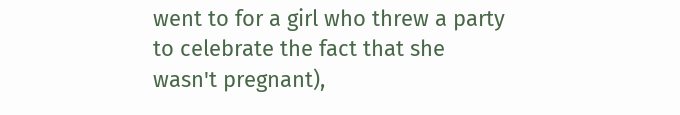went to for a girl who threw a party to celebrate the fact that she wasn't pregnant),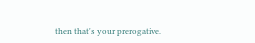then that's your prerogative.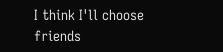I think I'll choose friends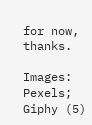for now, thanks.

Images: Pexels; Giphy (5)